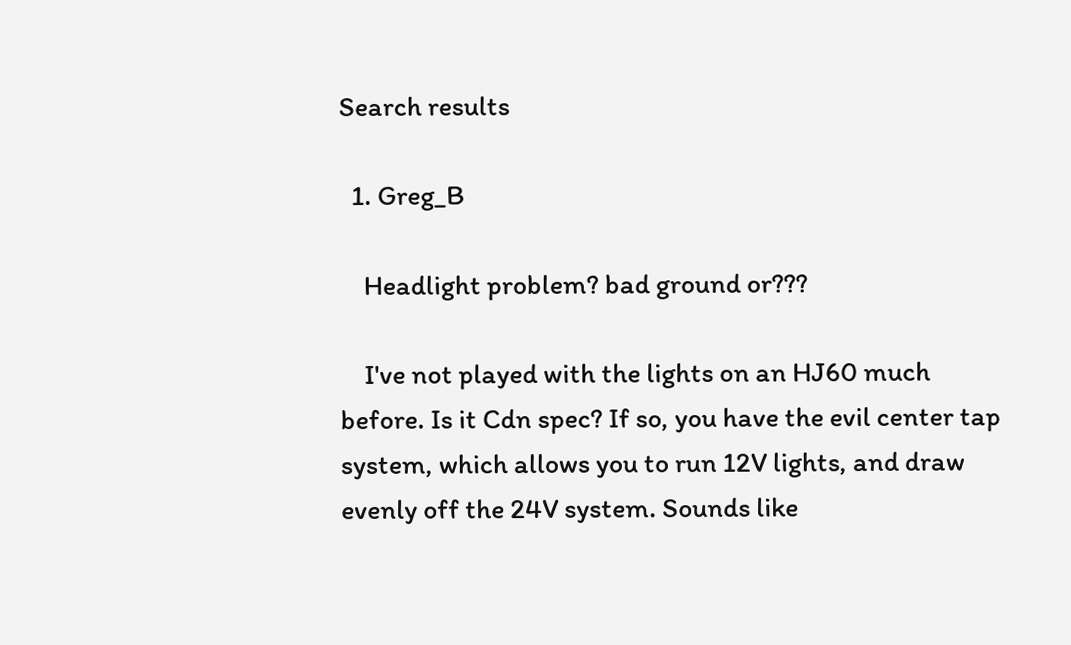Search results

  1. Greg_B

    Headlight problem? bad ground or???

    I've not played with the lights on an HJ60 much before. Is it Cdn spec? If so, you have the evil center tap system, which allows you to run 12V lights, and draw evenly off the 24V system. Sounds like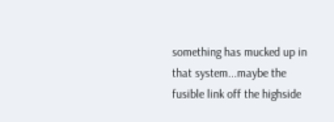something has mucked up in that system...maybe the fusible link off the highside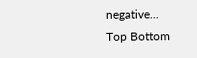negative...
Top Bottom